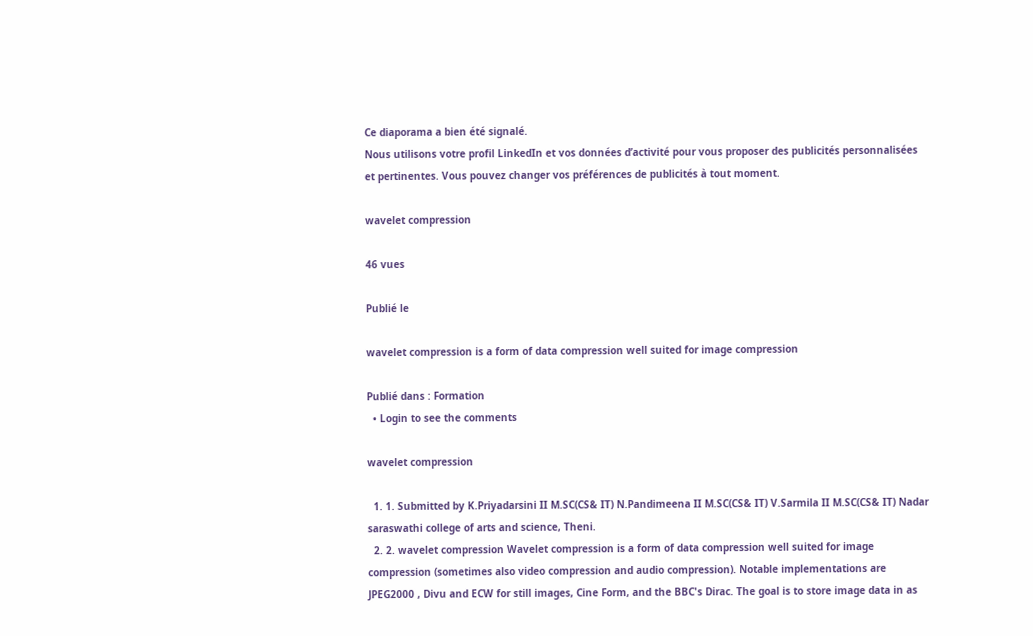Ce diaporama a bien été signalé.
Nous utilisons votre profil LinkedIn et vos données d’activité pour vous proposer des publicités personnalisées et pertinentes. Vous pouvez changer vos préférences de publicités à tout moment.

wavelet compression

46 vues

Publié le

wavelet compression is a form of data compression well suited for image compression

Publié dans : Formation
  • Login to see the comments

wavelet compression

  1. 1. Submitted by K.Priyadarsini II M.SC(CS& IT) N.Pandimeena II M.SC(CS& IT) V.Sarmila II M.SC(CS& IT) Nadar saraswathi college of arts and science, Theni.
  2. 2. wavelet compression Wavelet compression is a form of data compression well suited for image compression (sometimes also video compression and audio compression). Notable implementations are JPEG2000 , Divu and ECW for still images, Cine Form, and the BBC's Dirac. The goal is to store image data in as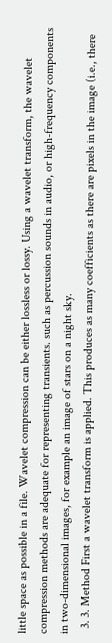little space as possible in a file. Wavelet compression can be either lossless or lossy. Using a wavelet transform, the wavelet compression methods are adequate for representing transients. such as percussion sounds in audio, or high-frequency components in two-dimensional images, for example an image of stars on a night sky.
  3. 3. Method First a wavelet transform is applied. This produces as many coefficients as there are pixels in the image (i.e., there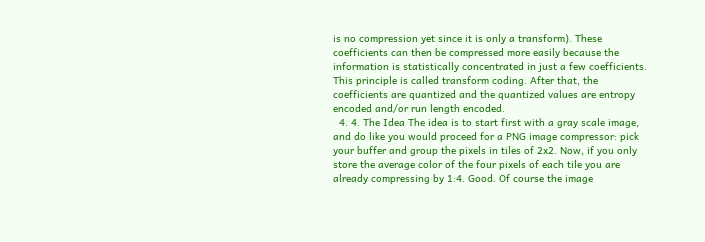is no compression yet since it is only a transform). These coefficients can then be compressed more easily because the information is statistically concentrated in just a few coefficients. This principle is called transform coding. After that, the coefficients are quantized and the quantized values are entropy encoded and/or run length encoded.
  4. 4. The Idea The idea is to start first with a gray scale image, and do like you would proceed for a PNG image compressor: pick your buffer and group the pixels in tiles of 2x2. Now, if you only store the average color of the four pixels of each tile you are already compressing by 1:4. Good. Of course the image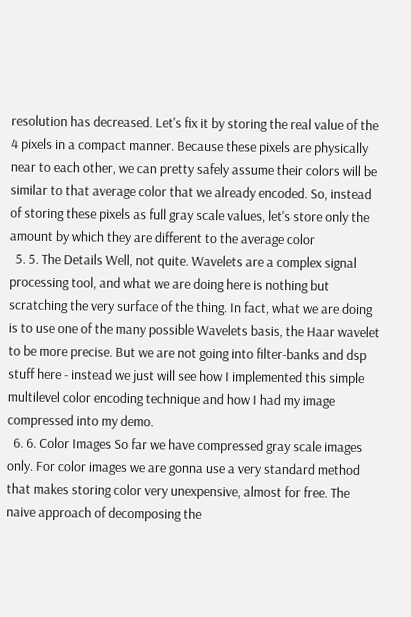resolution has decreased. Let's fix it by storing the real value of the 4 pixels in a compact manner. Because these pixels are physically near to each other, we can pretty safely assume their colors will be similar to that average color that we already encoded. So, instead of storing these pixels as full gray scale values, let's store only the amount by which they are different to the average color
  5. 5. The Details Well, not quite. Wavelets are a complex signal processing tool, and what we are doing here is nothing but scratching the very surface of the thing. In fact, what we are doing is to use one of the many possible Wavelets basis, the Haar wavelet to be more precise. But we are not going into filter-banks and dsp stuff here - instead we just will see how I implemented this simple multilevel color encoding technique and how I had my image compressed into my demo.
  6. 6. Color Images So far we have compressed gray scale images only. For color images we are gonna use a very standard method that makes storing color very unexpensive, almost for free. The naive approach of decomposing the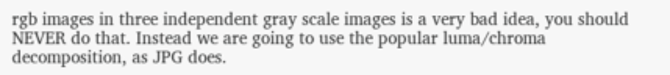rgb images in three independent gray scale images is a very bad idea, you should NEVER do that. Instead we are going to use the popular luma/chroma decomposition, as JPG does.